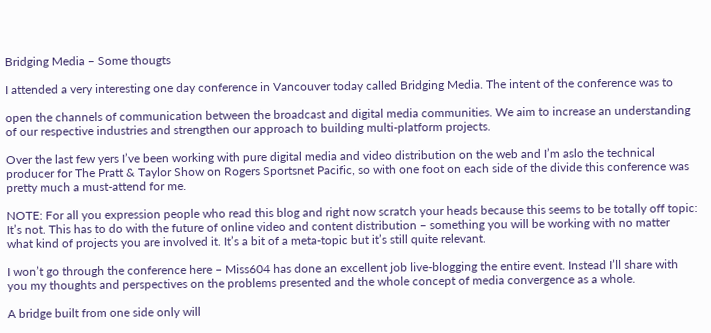Bridging Media – Some thougts

I attended a very interesting one day conference in Vancouver today called Bridging Media. The intent of the conference was to

open the channels of communication between the broadcast and digital media communities. We aim to increase an understanding of our respective industries and strengthen our approach to building multi-platform projects.

Over the last few yers I’ve been working with pure digital media and video distribution on the web and I’m aslo the technical producer for The Pratt & Taylor Show on Rogers Sportsnet Pacific, so with one foot on each side of the divide this conference was pretty much a must-attend for me.

NOTE: For all you expression people who read this blog and right now scratch your heads because this seems to be totally off topic: It’s not. This has to do with the future of online video and content distribution – something you will be working with no matter what kind of projects you are involved it. It’s a bit of a meta-topic but it’s still quite relevant.

I won’t go through the conference here – Miss604 has done an excellent job live-blogging the entire event. Instead I’ll share with you my thoughts and perspectives on the problems presented and the whole concept of media convergence as a whole.

A bridge built from one side only will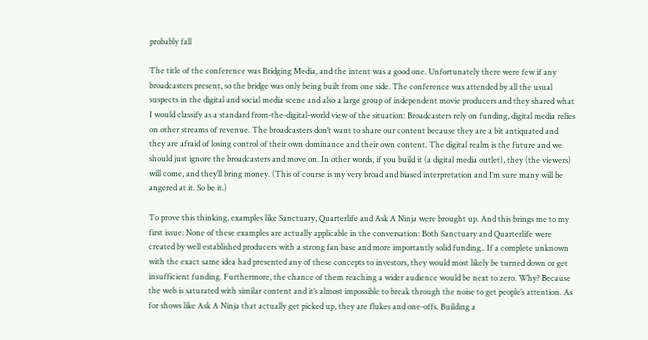probably fall

The title of the conference was Bridging Media, and the intent was a good one. Unfortunately there were few if any broadcasters present, so the bridge was only being built from one side. The conference was attended by all the usual suspects in the digital and social media scene and also a large group of independent movie producers and they shared what I would classify as a standard from-the-digital-world view of the situation: Broadcasters rely on funding, digital media relies on other streams of revenue. The broadcasters don’t want to share our content because they are a bit antiquated and they are afraid of losing control of their own dominance and their own content. The digital realm is the future and we should just ignore the broadcasters and move on. In other words, if you build it (a digital media outlet), they (the viewers) will come, and they’ll bring money. (This of course is my very broad and biased interpretation and I’m sure many will be angered at it. So be it.)

To prove this thinking, examples like Sanctuary, Quarterlife and Ask A Ninja were brought up. And this brings me to my first issue: None of these examples are actually applicable in the conversation: Both Sanctuary and Quarterlife were created by well established producers with a strong fan base and more importantly solid funding.. If a complete unknown with the exact same idea had presented any of these concepts to investors, they would most likely be turned down or get insufficient funding. Furthermore, the chance of them reaching a wider audience would be next to zero. Why? Because the web is saturated with similar content and it’s almost impossible to break through the noise to get people’s attention. As for shows like Ask A Ninja that actually get picked up, they are flukes and one-offs. Building a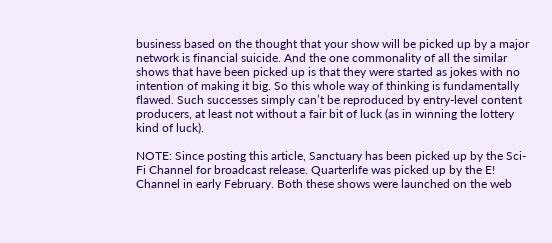business based on the thought that your show will be picked up by a major network is financial suicide. And the one commonality of all the similar shows that have been picked up is that they were started as jokes with no intention of making it big. So this whole way of thinking is fundamentally flawed. Such successes simply can’t be reproduced by entry-level content producers, at least not without a fair bit of luck (as in winning the lottery kind of luck).

NOTE: Since posting this article, Sanctuary has been picked up by the Sci-Fi Channel for broadcast release. Quarterlife was picked up by the E! Channel in early February. Both these shows were launched on the web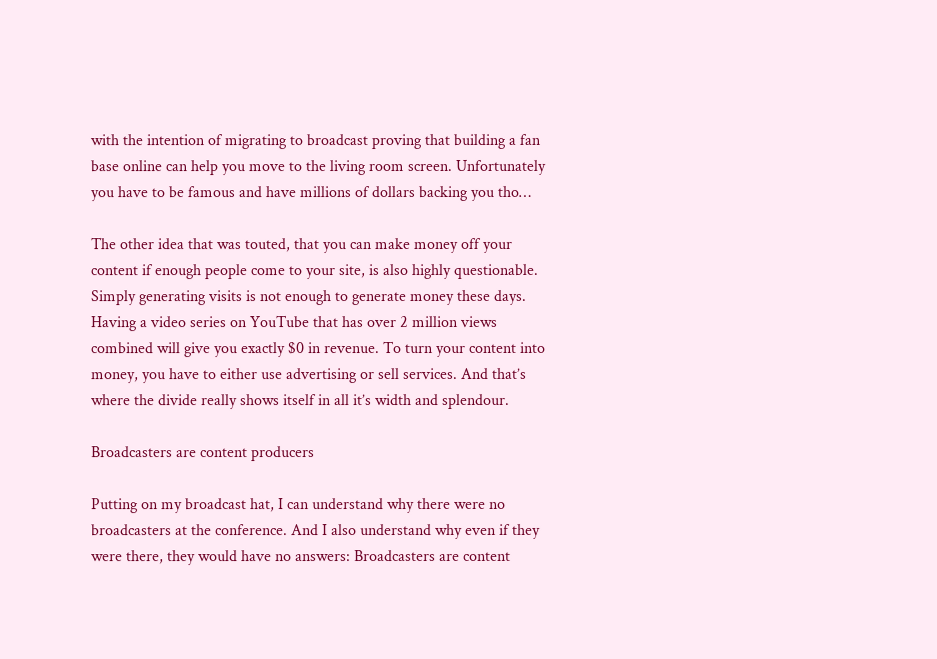with the intention of migrating to broadcast proving that building a fan base online can help you move to the living room screen. Unfortunately you have to be famous and have millions of dollars backing you tho…

The other idea that was touted, that you can make money off your content if enough people come to your site, is also highly questionable. Simply generating visits is not enough to generate money these days. Having a video series on YouTube that has over 2 million views combined will give you exactly $0 in revenue. To turn your content into money, you have to either use advertising or sell services. And that’s where the divide really shows itself in all it’s width and splendour.

Broadcasters are content producers

Putting on my broadcast hat, I can understand why there were no broadcasters at the conference. And I also understand why even if they were there, they would have no answers: Broadcasters are content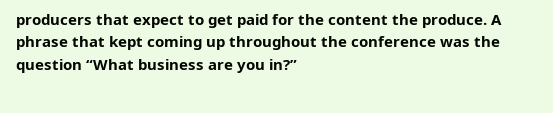producers that expect to get paid for the content the produce. A phrase that kept coming up throughout the conference was the question “What business are you in?”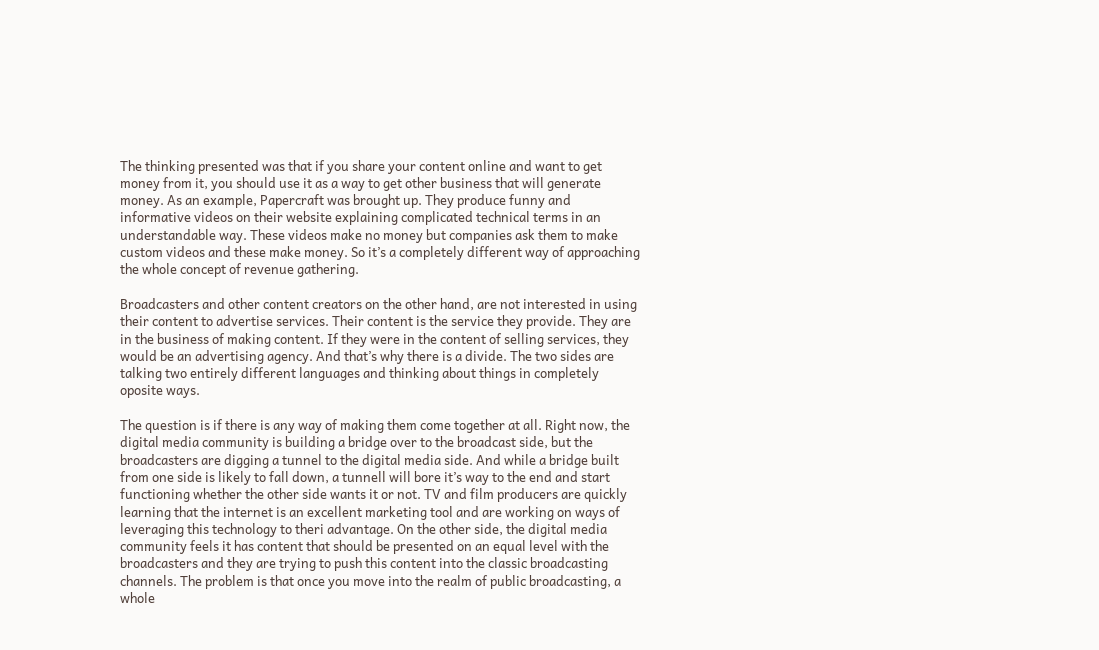The thinking presented was that if you share your content online and want to get money from it, you should use it as a way to get other business that will generate money. As an example, Papercraft was brought up. They produce funny and informative videos on their website explaining complicated technical terms in an understandable way. These videos make no money but companies ask them to make custom videos and these make money. So it’s a completely different way of approaching the whole concept of revenue gathering.

Broadcasters and other content creators on the other hand, are not interested in using their content to advertise services. Their content is the service they provide. They are in the business of making content. If they were in the content of selling services, they would be an advertising agency. And that’s why there is a divide. The two sides are talking two entirely different languages and thinking about things in completely oposite ways.

The question is if there is any way of making them come together at all. Right now, the digital media community is building a bridge over to the broadcast side, but the broadcasters are digging a tunnel to the digital media side. And while a bridge built from one side is likely to fall down, a tunnell will bore it’s way to the end and start functioning whether the other side wants it or not. TV and film producers are quickly learning that the internet is an excellent marketing tool and are working on ways of leveraging this technology to theri advantage. On the other side, the digital media community feels it has content that should be presented on an equal level with the broadcasters and they are trying to push this content into the classic broadcasting channels. The problem is that once you move into the realm of public broadcasting, a whole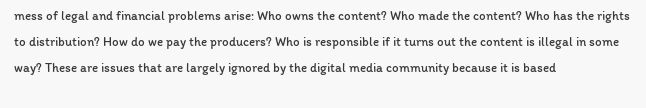mess of legal and financial problems arise: Who owns the content? Who made the content? Who has the rights to distribution? How do we pay the producers? Who is responsible if it turns out the content is illegal in some way? These are issues that are largely ignored by the digital media community because it is based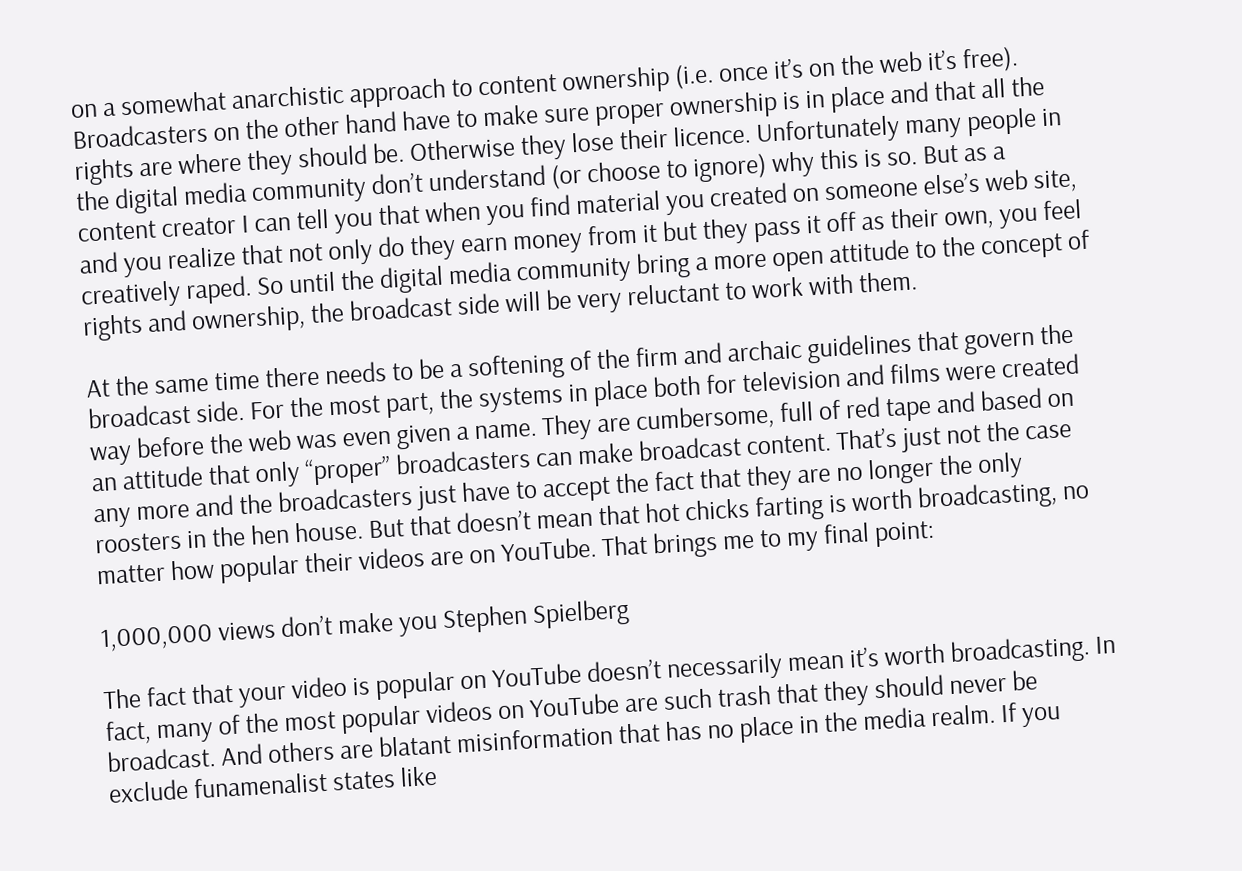on a somewhat anarchistic approach to content ownership (i.e. once it’s on the web it’s free). Broadcasters on the other hand have to make sure proper ownership is in place and that all the rights are where they should be. Otherwise they lose their licence. Unfortunately many people in the digital media community don’t understand (or choose to ignore) why this is so. But as a content creator I can tell you that when you find material you created on someone else’s web site, and you realize that not only do they earn money from it but they pass it off as their own, you feel creatively raped. So until the digital media community bring a more open attitude to the concept of rights and ownership, the broadcast side will be very reluctant to work with them.

At the same time there needs to be a softening of the firm and archaic guidelines that govern the broadcast side. For the most part, the systems in place both for television and films were created way before the web was even given a name. They are cumbersome, full of red tape and based on an attitude that only “proper” broadcasters can make broadcast content. That’s just not the case any more and the broadcasters just have to accept the fact that they are no longer the only roosters in the hen house. But that doesn’t mean that hot chicks farting is worth broadcasting, no matter how popular their videos are on YouTube. That brings me to my final point:

1,000,000 views don’t make you Stephen Spielberg

The fact that your video is popular on YouTube doesn’t necessarily mean it’s worth broadcasting. In fact, many of the most popular videos on YouTube are such trash that they should never be broadcast. And others are blatant misinformation that has no place in the media realm. If you exclude funamenalist states like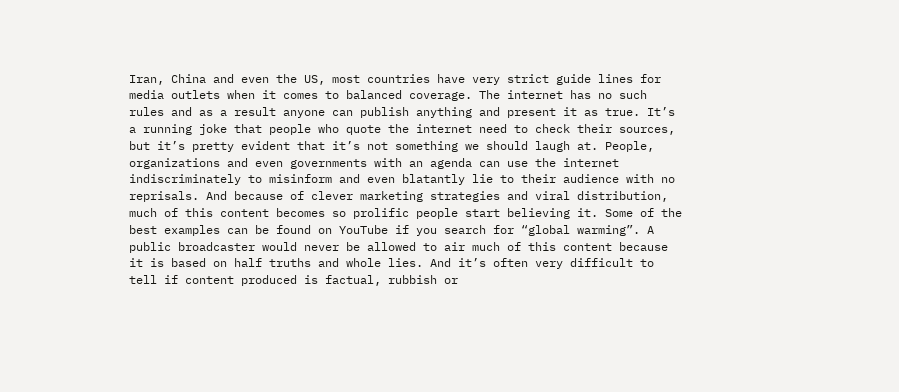Iran, China and even the US, most countries have very strict guide lines for media outlets when it comes to balanced coverage. The internet has no such rules and as a result anyone can publish anything and present it as true. It’s a running joke that people who quote the internet need to check their sources, but it’s pretty evident that it’s not something we should laugh at. People, organizations and even governments with an agenda can use the internet indiscriminately to misinform and even blatantly lie to their audience with no reprisals. And because of clever marketing strategies and viral distribution, much of this content becomes so prolific people start believing it. Some of the best examples can be found on YouTube if you search for “global warming”. A public broadcaster would never be allowed to air much of this content because it is based on half truths and whole lies. And it’s often very difficult to tell if content produced is factual, rubbish or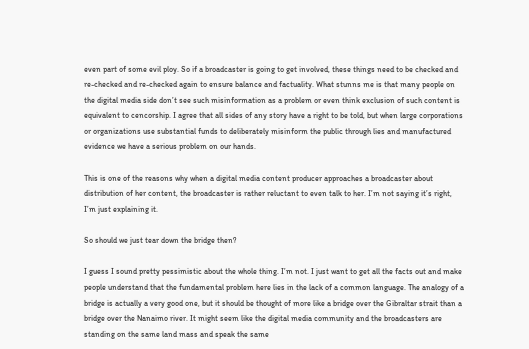even part of some evil ploy. So if a broadcaster is going to get involved, these things need to be checked and re-checked and re-checked again to ensure balance and factuality. What stunns me is that many people on the digital media side don’t see such misinformation as a problem or even think exclusion of such content is equivalent to cencorship. I agree that all sides of any story have a right to be told, but when large corporations or organizations use substantial funds to deliberately misinform the public through lies and manufactured evidence we have a serious problem on our hands.

This is one of the reasons why when a digital media content producer approaches a broadcaster about distribution of her content, the broadcaster is rather reluctant to even talk to her. I’m not saying it’s right, I’m just explaining it.

So should we just tear down the bridge then?

I guess I sound pretty pessimistic about the whole thing. I’m not. I just want to get all the facts out and make people understand that the fundamental problem here lies in the lack of a common language. The analogy of a bridge is actually a very good one, but it should be thought of more like a bridge over the Gibraltar strait than a bridge over the Nanaimo river. It might seem like the digital media community and the broadcasters are standing on the same land mass and speak the same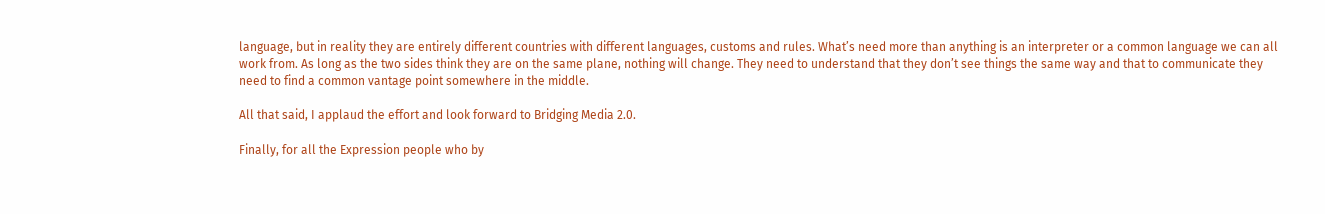language, but in reality they are entirely different countries with different languages, customs and rules. What’s need more than anything is an interpreter or a common language we can all work from. As long as the two sides think they are on the same plane, nothing will change. They need to understand that they don’t see things the same way and that to communicate they need to find a common vantage point somewhere in the middle.

All that said, I applaud the effort and look forward to Bridging Media 2.0.

Finally, for all the Expression people who by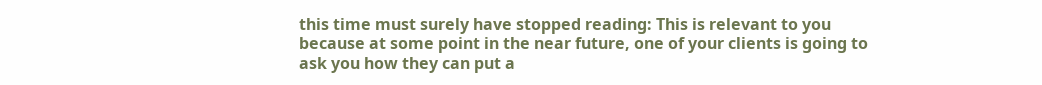this time must surely have stopped reading: This is relevant to you because at some point in the near future, one of your clients is going to ask you how they can put a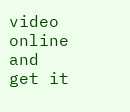video online and get it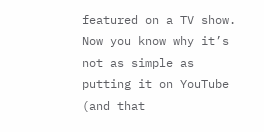featured on a TV show. Now you know why it’s not as simple as putting it on YouTube (and that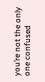you’re not the only one confused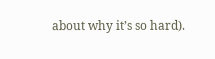about why it’s so hard).